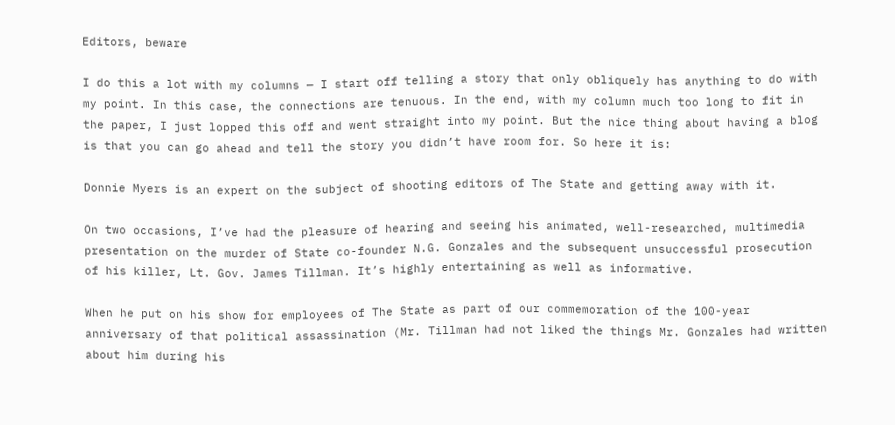Editors, beware

I do this a lot with my columns — I start off telling a story that only obliquely has anything to do with my point. In this case, the connections are tenuous. In the end, with my column much too long to fit in the paper, I just lopped this off and went straight into my point. But the nice thing about having a blog is that you can go ahead and tell the story you didn’t have room for. So here it is:

Donnie Myers is an expert on the subject of shooting editors of The State and getting away with it.

On two occasions, I’ve had the pleasure of hearing and seeing his animated, well-researched, multimedia presentation on the murder of State co-founder N.G. Gonzales and the subsequent unsuccessful prosecution of his killer, Lt. Gov. James Tillman. It’s highly entertaining as well as informative.

When he put on his show for employees of The State as part of our commemoration of the 100-year anniversary of that political assassination (Mr. Tillman had not liked the things Mr. Gonzales had written about him during his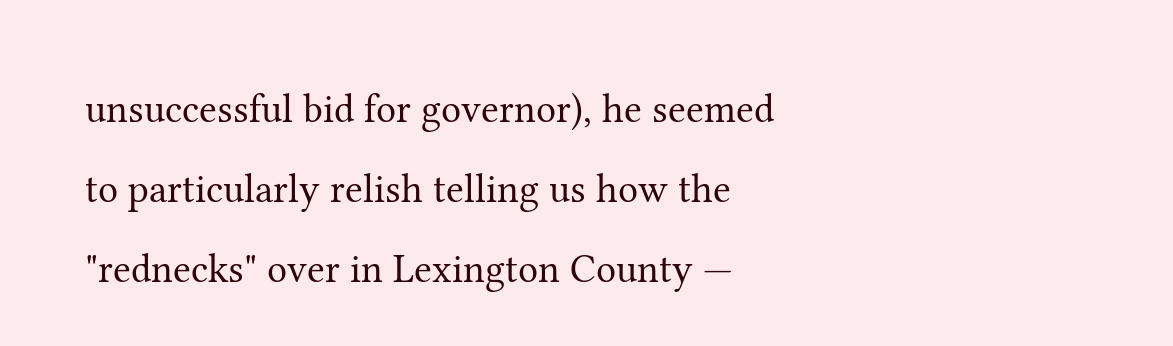unsuccessful bid for governor), he seemed to particularly relish telling us how the "rednecks" over in Lexington County —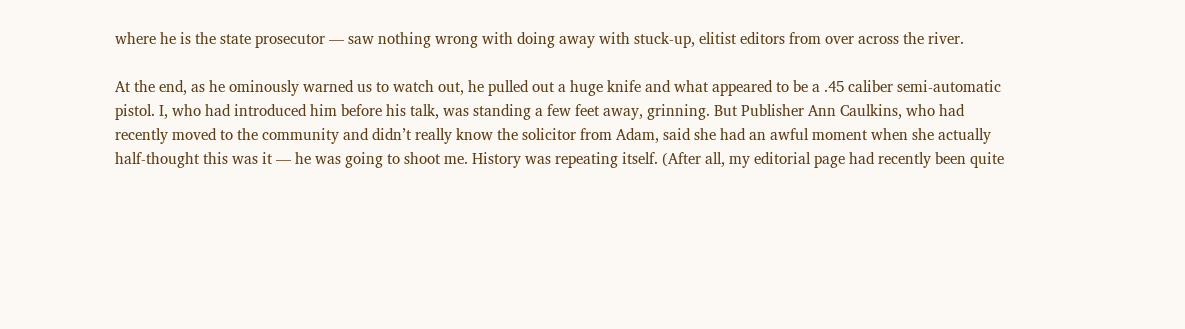where he is the state prosecutor — saw nothing wrong with doing away with stuck-up, elitist editors from over across the river.

At the end, as he ominously warned us to watch out, he pulled out a huge knife and what appeared to be a .45 caliber semi-automatic pistol. I, who had introduced him before his talk, was standing a few feet away, grinning. But Publisher Ann Caulkins, who had recently moved to the community and didn’t really know the solicitor from Adam, said she had an awful moment when she actually half-thought this was it — he was going to shoot me. History was repeating itself. (After all, my editorial page had recently been quite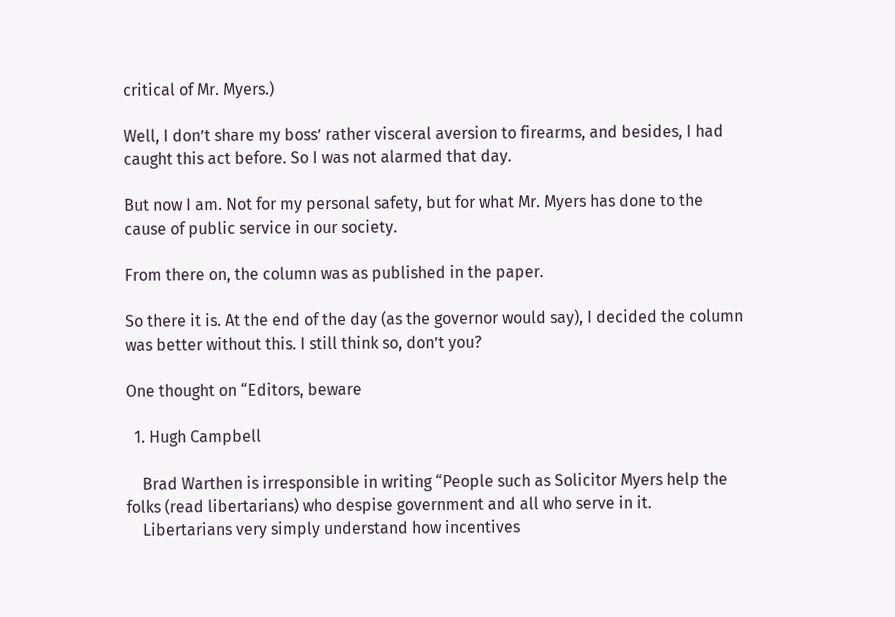critical of Mr. Myers.)

Well, I don’t share my boss’ rather visceral aversion to firearms, and besides, I had caught this act before. So I was not alarmed that day.

But now I am. Not for my personal safety, but for what Mr. Myers has done to the cause of public service in our society.

From there on, the column was as published in the paper.

So there it is. At the end of the day (as the governor would say), I decided the column was better without this. I still think so, don’t you?

One thought on “Editors, beware

  1. Hugh Campbell

    Brad Warthen is irresponsible in writing “People such as Solicitor Myers help the folks (read libertarians) who despise government and all who serve in it.
    Libertarians very simply understand how incentives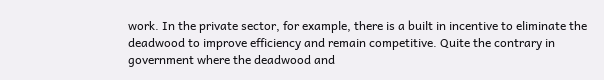work. In the private sector, for example, there is a built in incentive to eliminate the deadwood to improve efficiency and remain competitive. Quite the contrary in government where the deadwood and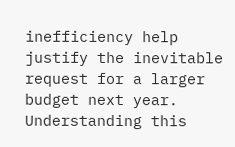inefficiency help justify the inevitable request for a larger budget next year. Understanding this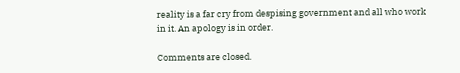reality is a far cry from despising government and all who work in it. An apology is in order.

Comments are closed.